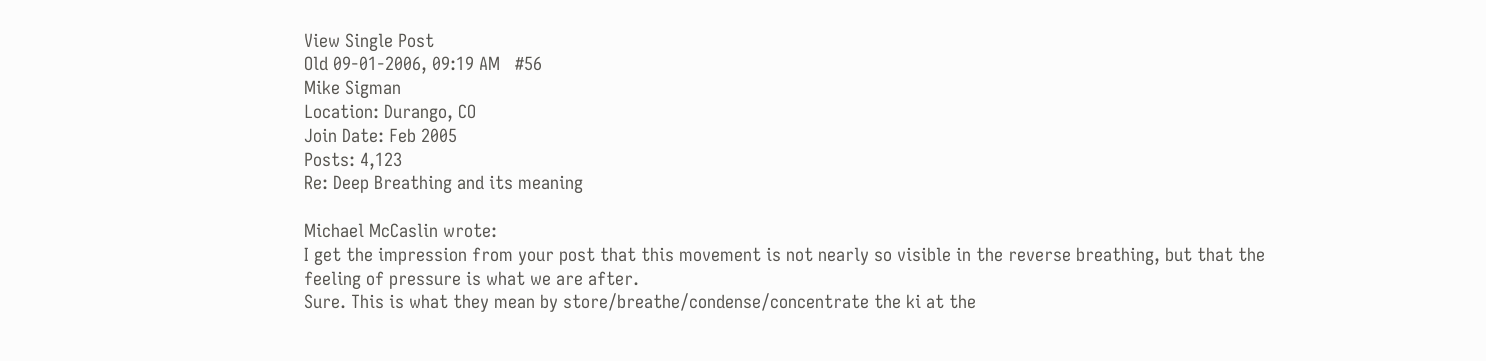View Single Post
Old 09-01-2006, 09:19 AM   #56
Mike Sigman
Location: Durango, CO
Join Date: Feb 2005
Posts: 4,123
Re: Deep Breathing and its meaning

Michael McCaslin wrote:
I get the impression from your post that this movement is not nearly so visible in the reverse breathing, but that the feeling of pressure is what we are after.
Sure. This is what they mean by store/breathe/condense/concentrate the ki at the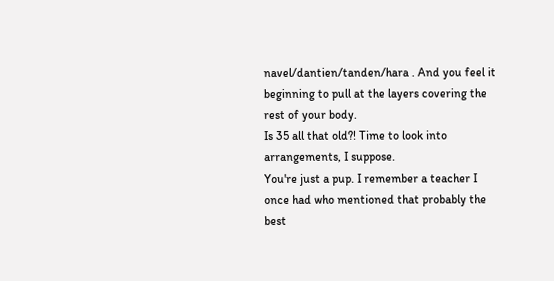navel/dantien/tanden/hara . And you feel it beginning to pull at the layers covering the rest of your body.
Is 35 all that old?! Time to look into arrangements, I suppose.
You're just a pup. I remember a teacher I once had who mentioned that probably the best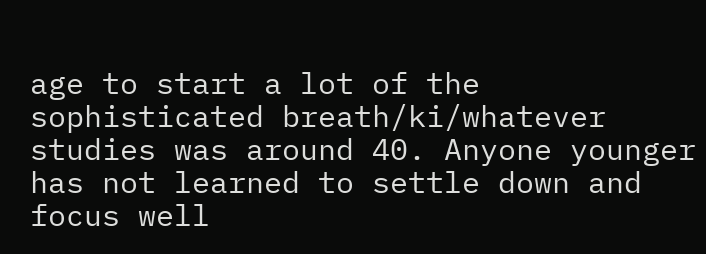age to start a lot of the sophisticated breath/ki/whatever studies was around 40. Anyone younger has not learned to settle down and focus well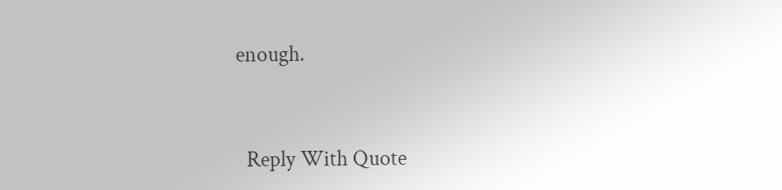enough.


  Reply With Quote